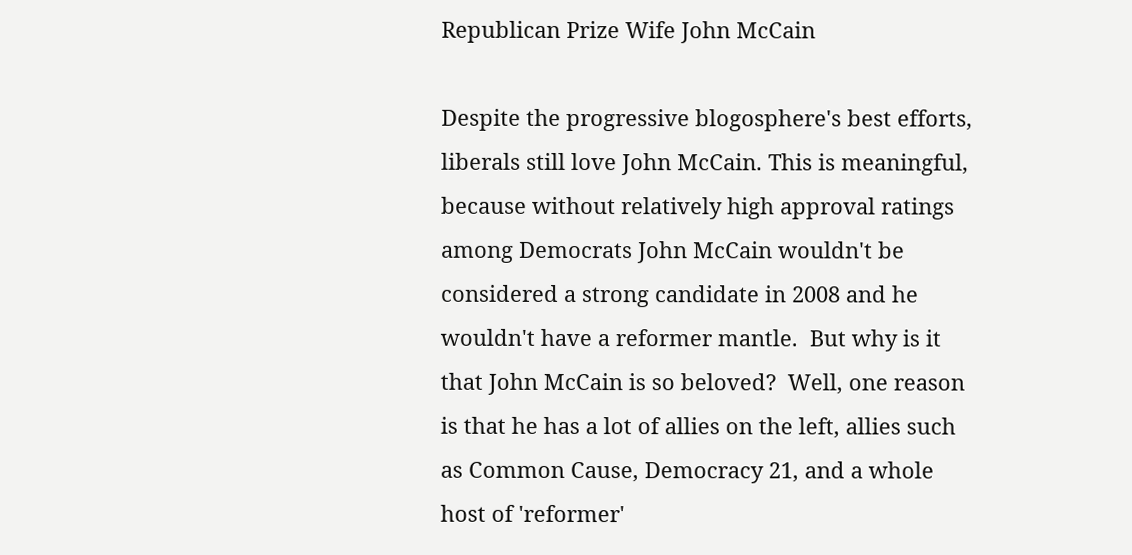Republican Prize Wife John McCain

Despite the progressive blogosphere's best efforts, liberals still love John McCain. This is meaningful, because without relatively high approval ratings among Democrats John McCain wouldn't be considered a strong candidate in 2008 and he wouldn't have a reformer mantle.  But why is it that John McCain is so beloved?  Well, one reason is that he has a lot of allies on the left, allies such as Common Cause, Democracy 21, and a whole host of 'reformer'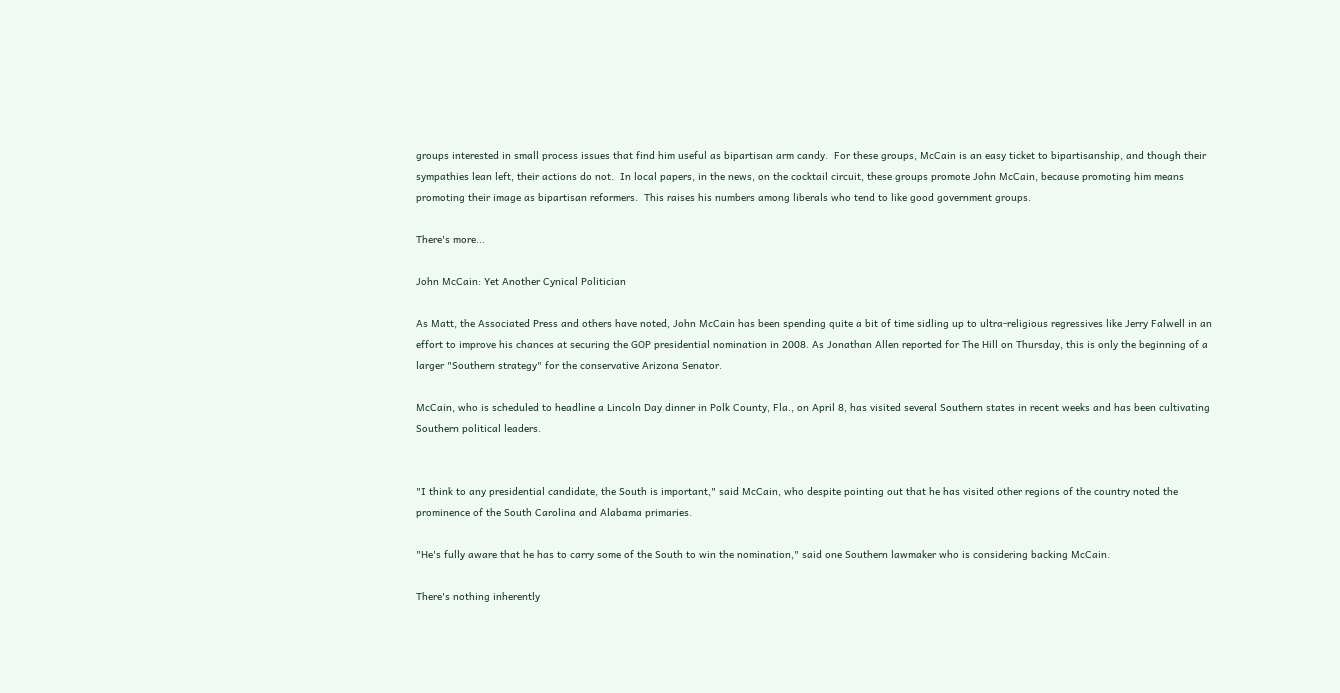groups interested in small process issues that find him useful as bipartisan arm candy.  For these groups, McCain is an easy ticket to bipartisanship, and though their sympathies lean left, their actions do not.  In local papers, in the news, on the cocktail circuit, these groups promote John McCain, because promoting him means promoting their image as bipartisan reformers.  This raises his numbers among liberals who tend to like good government groups.

There's more...

John McCain: Yet Another Cynical Politician

As Matt, the Associated Press and others have noted, John McCain has been spending quite a bit of time sidling up to ultra-religious regressives like Jerry Falwell in an effort to improve his chances at securing the GOP presidential nomination in 2008. As Jonathan Allen reported for The Hill on Thursday, this is only the beginning of a larger "Southern strategy" for the conservative Arizona Senator.

McCain, who is scheduled to headline a Lincoln Day dinner in Polk County, Fla., on April 8, has visited several Southern states in recent weeks and has been cultivating Southern political leaders.


"I think to any presidential candidate, the South is important," said McCain, who despite pointing out that he has visited other regions of the country noted the prominence of the South Carolina and Alabama primaries.

"He's fully aware that he has to carry some of the South to win the nomination," said one Southern lawmaker who is considering backing McCain.

There's nothing inherently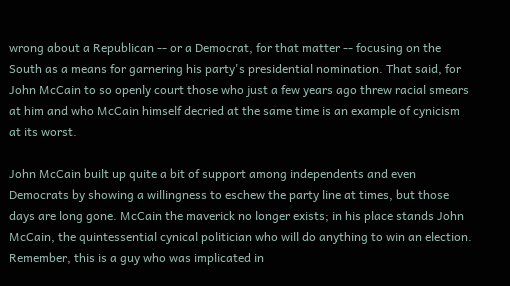wrong about a Republican -- or a Democrat, for that matter -- focusing on the South as a means for garnering his party's presidential nomination. That said, for John McCain to so openly court those who just a few years ago threw racial smears at him and who McCain himself decried at the same time is an example of cynicism at its worst.

John McCain built up quite a bit of support among independents and even Democrats by showing a willingness to eschew the party line at times, but those days are long gone. McCain the maverick no longer exists; in his place stands John McCain, the quintessential cynical politician who will do anything to win an election. Remember, this is a guy who was implicated in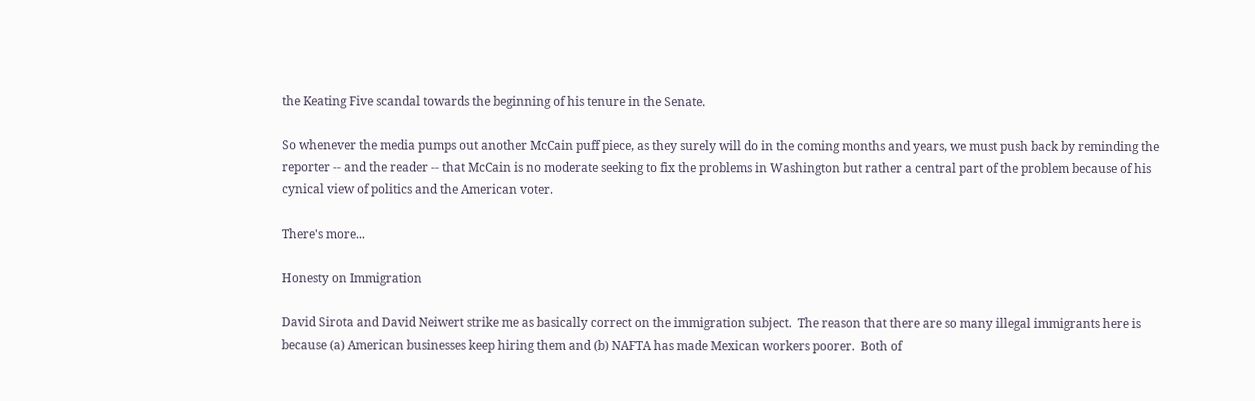the Keating Five scandal towards the beginning of his tenure in the Senate.

So whenever the media pumps out another McCain puff piece, as they surely will do in the coming months and years, we must push back by reminding the reporter -- and the reader -- that McCain is no moderate seeking to fix the problems in Washington but rather a central part of the problem because of his cynical view of politics and the American voter.

There's more...

Honesty on Immigration

David Sirota and David Neiwert strike me as basically correct on the immigration subject.  The reason that there are so many illegal immigrants here is because (a) American businesses keep hiring them and (b) NAFTA has made Mexican workers poorer.  Both of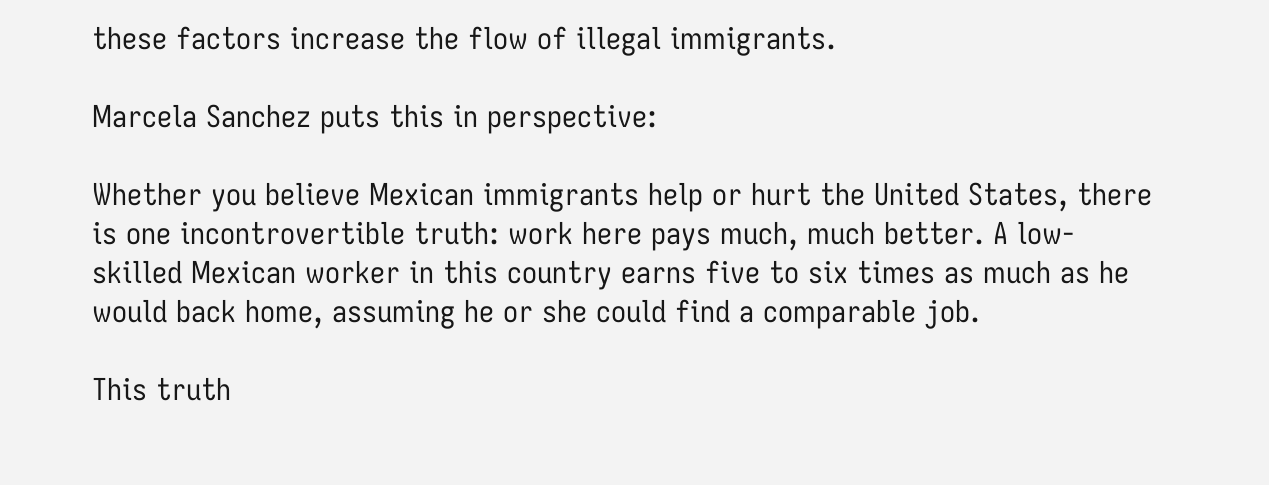these factors increase the flow of illegal immigrants.

Marcela Sanchez puts this in perspective:

Whether you believe Mexican immigrants help or hurt the United States, there is one incontrovertible truth: work here pays much, much better. A low-skilled Mexican worker in this country earns five to six times as much as he would back home, assuming he or she could find a comparable job.

This truth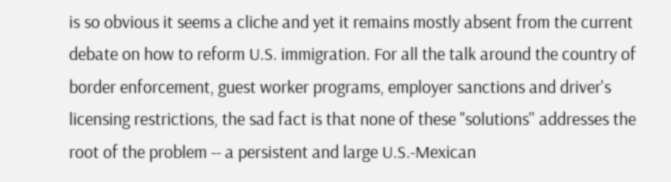is so obvious it seems a cliche and yet it remains mostly absent from the current debate on how to reform U.S. immigration. For all the talk around the country of border enforcement, guest worker programs, employer sanctions and driver's licensing restrictions, the sad fact is that none of these "solutions'' addresses the root of the problem -- a persistent and large U.S.-Mexican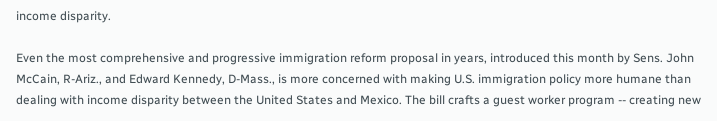income disparity.

Even the most comprehensive and progressive immigration reform proposal in years, introduced this month by Sens. John McCain, R-Ariz., and Edward Kennedy, D-Mass., is more concerned with making U.S. immigration policy more humane than dealing with income disparity between the United States and Mexico. The bill crafts a guest worker program -- creating new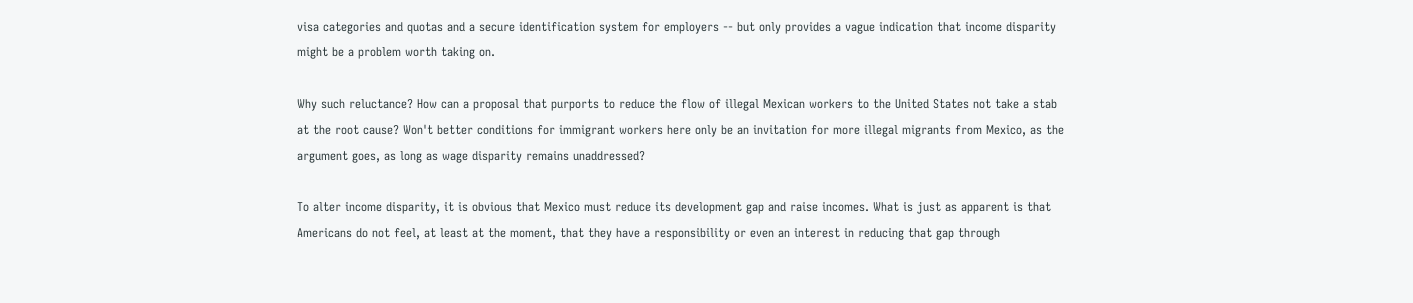visa categories and quotas and a secure identification system for employers -- but only provides a vague indication that income disparity might be a problem worth taking on.

Why such reluctance? How can a proposal that purports to reduce the flow of illegal Mexican workers to the United States not take a stab at the root cause? Won't better conditions for immigrant workers here only be an invitation for more illegal migrants from Mexico, as the argument goes, as long as wage disparity remains unaddressed?

To alter income disparity, it is obvious that Mexico must reduce its development gap and raise incomes. What is just as apparent is that Americans do not feel, at least at the moment, that they have a responsibility or even an interest in reducing that gap through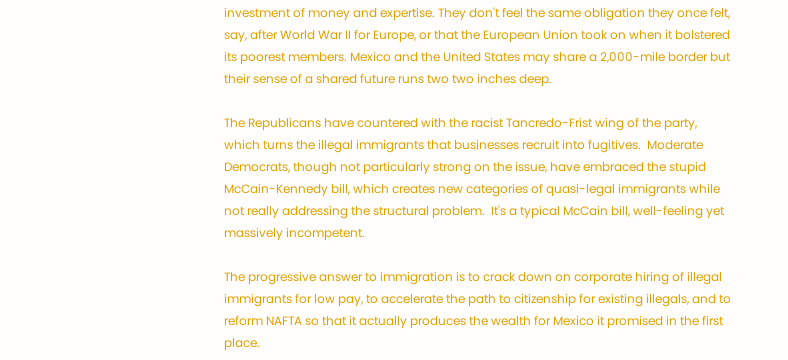investment of money and expertise. They don't feel the same obligation they once felt, say, after World War II for Europe, or that the European Union took on when it bolstered its poorest members. Mexico and the United States may share a 2,000-mile border but their sense of a shared future runs two two inches deep.

The Republicans have countered with the racist Tancredo-Frist wing of the party, which turns the illegal immigrants that businesses recruit into fugitives.  Moderate Democrats, though not particularly strong on the issue, have embraced the stupid McCain-Kennedy bill, which creates new categories of quasi-legal immigrants while not really addressing the structural problem.  It's a typical McCain bill, well-feeling yet massively incompetent.

The progressive answer to immigration is to crack down on corporate hiring of illegal immigrants for low pay, to accelerate the path to citizenship for existing illegals, and to reform NAFTA so that it actually produces the wealth for Mexico it promised in the first place.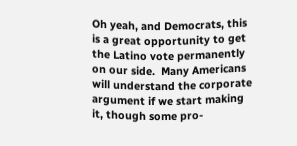Oh yeah, and Democrats, this is a great opportunity to get the Latino vote permanently on our side.  Many Americans will understand the corporate argument if we start making it, though some pro-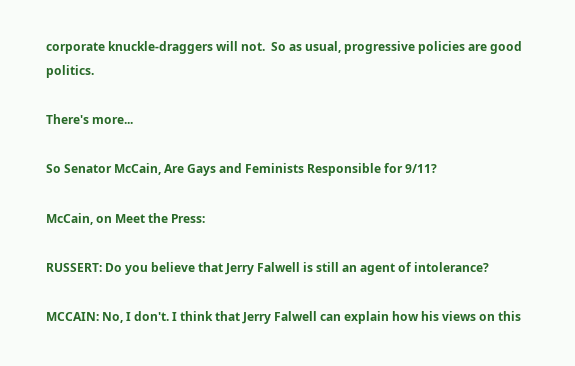corporate knuckle-draggers will not.  So as usual, progressive policies are good politics.

There's more...

So Senator McCain, Are Gays and Feminists Responsible for 9/11?

McCain, on Meet the Press:

RUSSERT: Do you believe that Jerry Falwell is still an agent of intolerance?

MCCAIN: No, I don't. I think that Jerry Falwell can explain how his views on this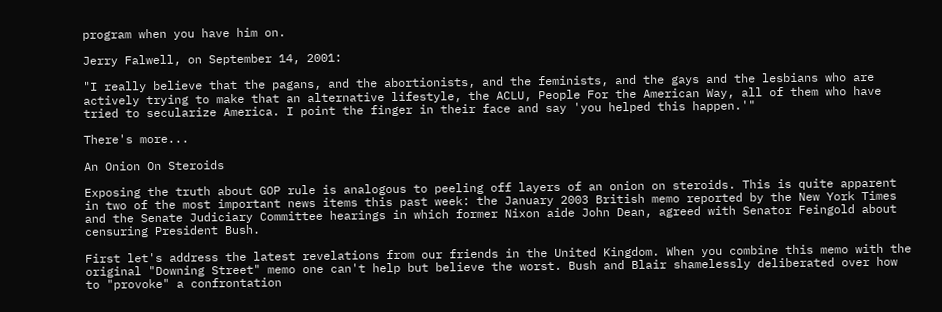program when you have him on.

Jerry Falwell, on September 14, 2001:

"I really believe that the pagans, and the abortionists, and the feminists, and the gays and the lesbians who are actively trying to make that an alternative lifestyle, the ACLU, People For the American Way, all of them who have tried to secularize America. I point the finger in their face and say 'you helped this happen.'"

There's more...

An Onion On Steroids

Exposing the truth about GOP rule is analogous to peeling off layers of an onion on steroids. This is quite apparent in two of the most important news items this past week: the January 2003 British memo reported by the New York Times and the Senate Judiciary Committee hearings in which former Nixon aide John Dean, agreed with Senator Feingold about censuring President Bush.

First let's address the latest revelations from our friends in the United Kingdom. When you combine this memo with the original "Downing Street" memo one can't help but believe the worst. Bush and Blair shamelessly deliberated over how to "provoke" a confrontation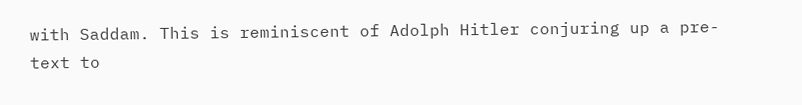with Saddam. This is reminiscent of Adolph Hitler conjuring up a pre-text to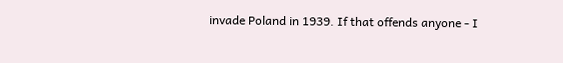invade Poland in 1939. If that offends anyone - I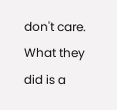don't care. What they did is a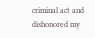criminal act and dishonored my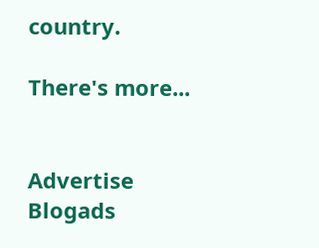country.

There's more...


Advertise Blogads